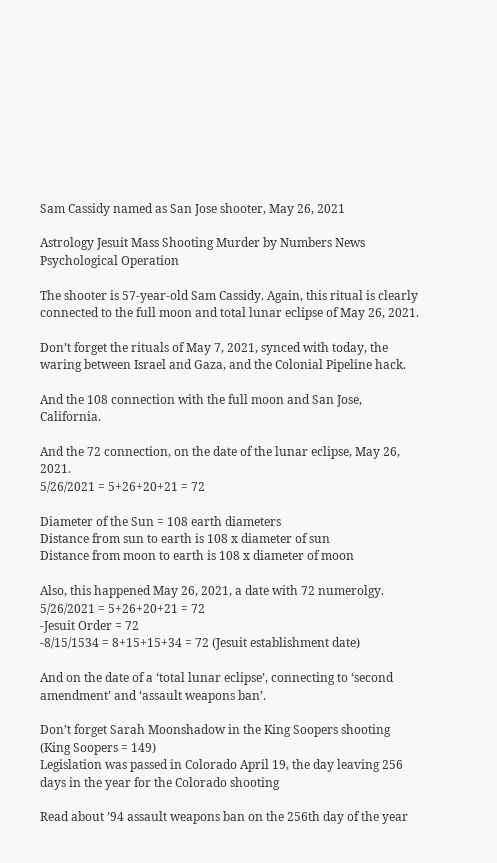Sam Cassidy named as San Jose shooter, May 26, 2021

Astrology Jesuit Mass Shooting Murder by Numbers News Psychological Operation

The shooter is 57-year-old Sam Cassidy. Again, this ritual is clearly connected to the full moon and total lunar eclipse of May 26, 2021.

Don’t forget the rituals of May 7, 2021, synced with today, the waring between Israel and Gaza, and the Colonial Pipeline hack.

And the 108 connection with the full moon and San Jose, California.

And the 72 connection, on the date of the lunar eclipse, May 26, 2021.
5/26/2021 = 5+26+20+21 = 72

Diameter of the Sun = 108 earth diameters
Distance from sun to earth is 108 x diameter of sun
Distance from moon to earth is 108 x diameter of moon

Also, this happened May 26, 2021, a date with 72 numerolgy.
5/26/2021 = 5+26+20+21 = 72
-Jesuit Order = 72
-8/15/1534 = 8+15+15+34 = 72 (Jesuit establishment date)

And on the date of a ‘total lunar eclipse’, connecting to ‘second amendment’ and ‘assault weapons ban’.

Don’t forget Sarah Moonshadow in the King Soopers shooting (King Soopers = 149)
Legislation was passed in Colorado April 19, the day leaving 256 days in the year for the Colorado shooting

Read about ’94 assault weapons ban on the 256th day of the year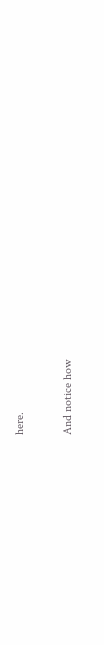here.

And notice how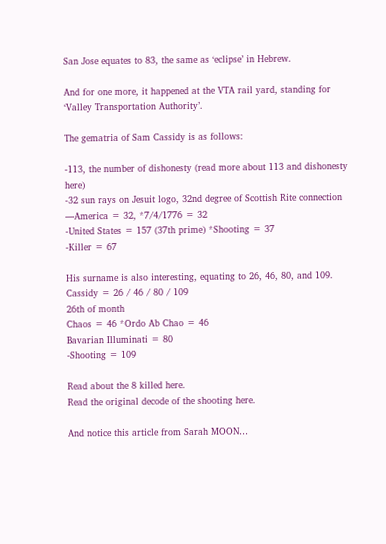San Jose equates to 83, the same as ‘eclipse’ in Hebrew.

And for one more, it happened at the VTA rail yard, standing for ‘Valley Transportation Authority’.

The gematria of Sam Cassidy is as follows:

-113, the number of dishonesty (read more about 113 and dishonesty here)
-32 sun rays on Jesuit logo, 32nd degree of Scottish Rite connection
—America = 32, *7/4/1776 = 32
-United States = 157 (37th prime) *Shooting = 37
-Killer = 67

His surname is also interesting, equating to 26, 46, 80, and 109.
Cassidy = 26 / 46 / 80 / 109
26th of month
Chaos = 46 *Ordo Ab Chao = 46
Bavarian Illuminati = 80
-Shooting = 109

Read about the 8 killed here.
Read the original decode of the shooting here.

And notice this article from Sarah MOON…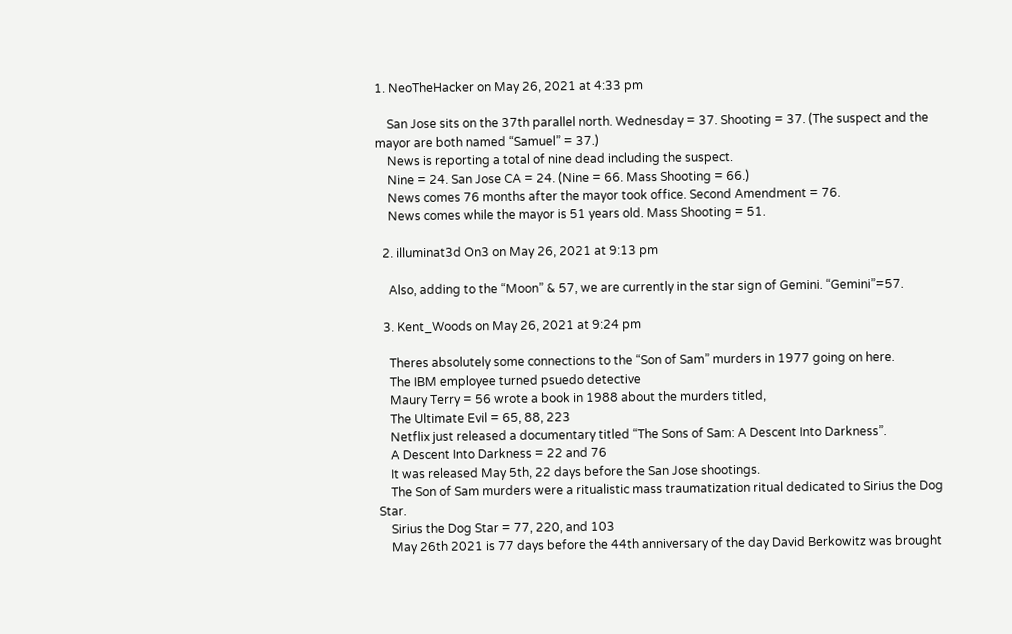1. NeoTheHacker on May 26, 2021 at 4:33 pm

    San Jose sits on the 37th parallel north. Wednesday = 37. Shooting = 37. (The suspect and the mayor are both named “Samuel” = 37.)
    News is reporting a total of nine dead including the suspect.
    Nine = 24. San Jose CA = 24. (Nine = 66. Mass Shooting = 66.)
    News comes 76 months after the mayor took office. Second Amendment = 76.
    News comes while the mayor is 51 years old. Mass Shooting = 51.

  2. illuminat3d On3 on May 26, 2021 at 9:13 pm

    Also, adding to the “Moon” & 57, we are currently in the star sign of Gemini. “Gemini”=57.

  3. Kent_Woods on May 26, 2021 at 9:24 pm

    Theres absolutely some connections to the “Son of Sam” murders in 1977 going on here.
    The IBM employee turned psuedo detective
    Maury Terry = 56 wrote a book in 1988 about the murders titled,
    The Ultimate Evil = 65, 88, 223
    Netflix just released a documentary titled “The Sons of Sam: A Descent Into Darkness”.
    A Descent Into Darkness = 22 and 76
    It was released May 5th, 22 days before the San Jose shootings.
    The Son of Sam murders were a ritualistic mass traumatization ritual dedicated to Sirius the Dog Star.
    Sirius the Dog Star = 77, 220, and 103
    May 26th 2021 is 77 days before the 44th anniversary of the day David Berkowitz was brought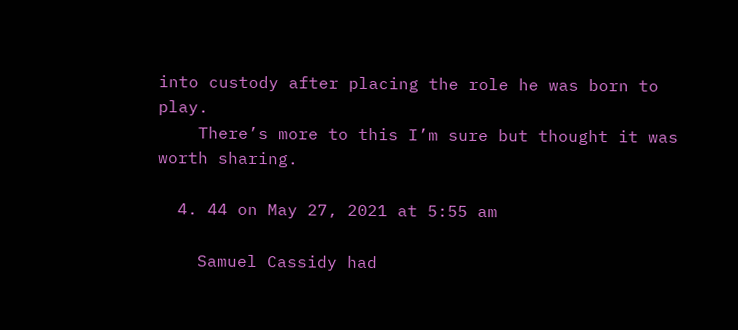into custody after placing the role he was born to play.
    There’s more to this I’m sure but thought it was worth sharing.

  4. 44 on May 27, 2021 at 5:55 am

    Samuel Cassidy had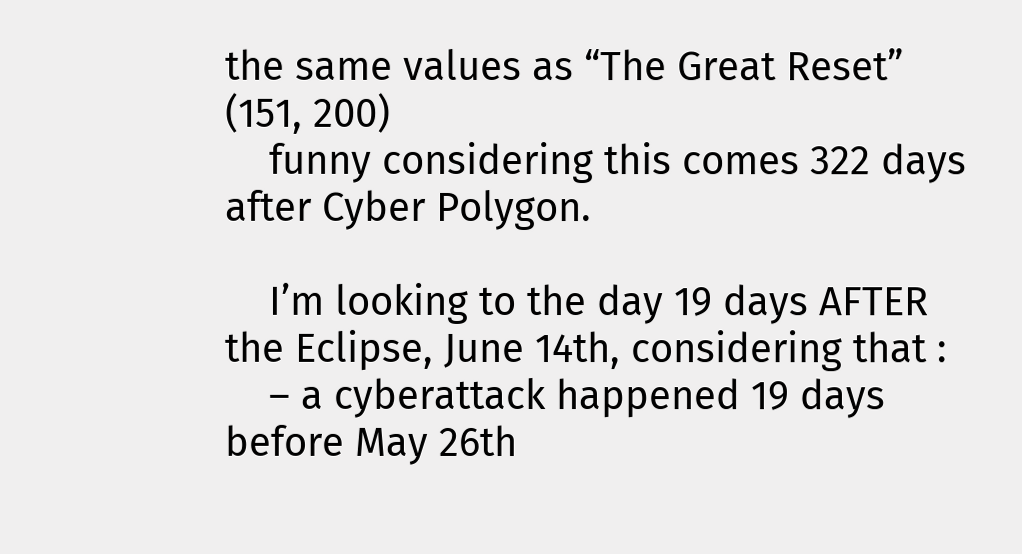the same values as “The Great Reset” (151, 200)
    funny considering this comes 322 days after Cyber Polygon.

    I’m looking to the day 19 days AFTER the Eclipse, June 14th, considering that :
    – a cyberattack happened 19 days before May 26th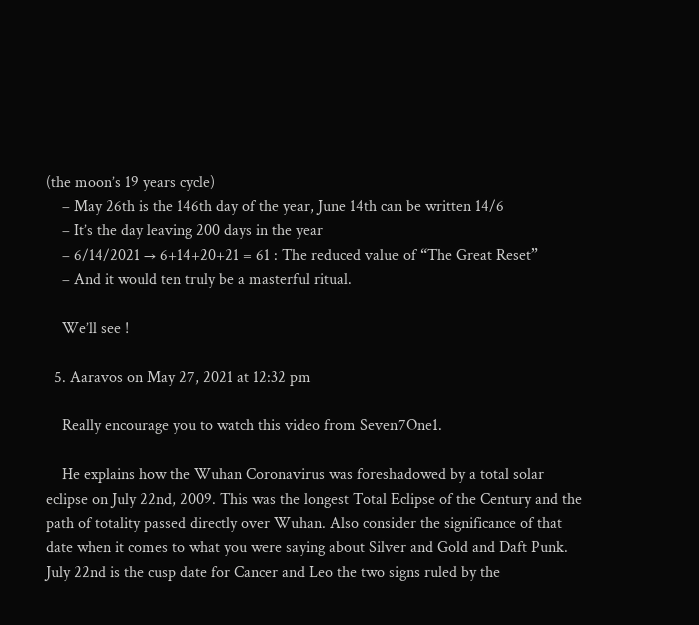(the moon’s 19 years cycle)
    – May 26th is the 146th day of the year, June 14th can be written 14/6
    – It’s the day leaving 200 days in the year
    – 6/14/2021 → 6+14+20+21 = 61 : The reduced value of “The Great Reset”
    – And it would ten truly be a masterful ritual.

    We’ll see !

  5. Aaravos on May 27, 2021 at 12:32 pm

    Really encourage you to watch this video from Seven7One1.

    He explains how the Wuhan Coronavirus was foreshadowed by a total solar eclipse on July 22nd, 2009. This was the longest Total Eclipse of the Century and the path of totality passed directly over Wuhan. Also consider the significance of that date when it comes to what you were saying about Silver and Gold and Daft Punk. July 22nd is the cusp date for Cancer and Leo the two signs ruled by the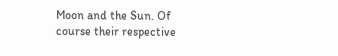Moon and the Sun. Of course their respective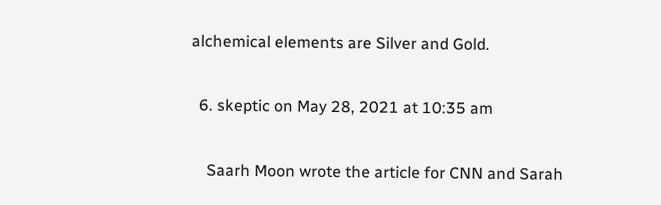alchemical elements are Silver and Gold.

  6. skeptic on May 28, 2021 at 10:35 am

    Saarh Moon wrote the article for CNN and Sarah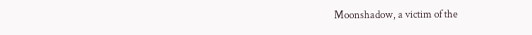Moonshadow, a victim of the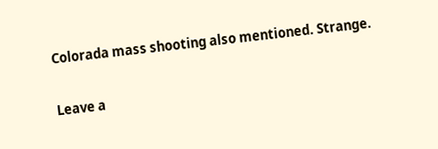Colorada mass shooting also mentioned. Strange.

Leave a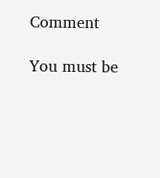Comment

You must be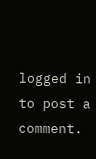logged in to post a comment.